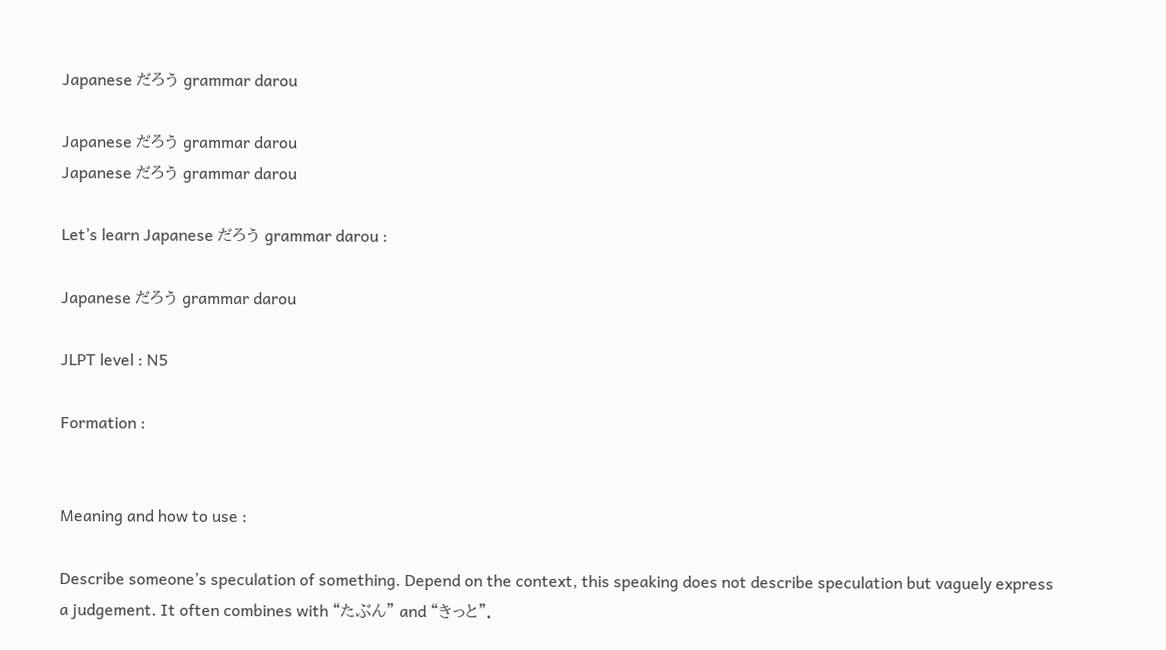Japanese だろう grammar darou

Japanese だろう grammar darou
Japanese だろう grammar darou

Let’s learn Japanese だろう grammar darou :

Japanese だろう grammar darou

JLPT level : N5

Formation :


Meaning and how to use :

Describe someone’s speculation of something. Depend on the context, this speaking does not describe speculation but vaguely express a judgement. It often combines with “たぶん” and “きっと”.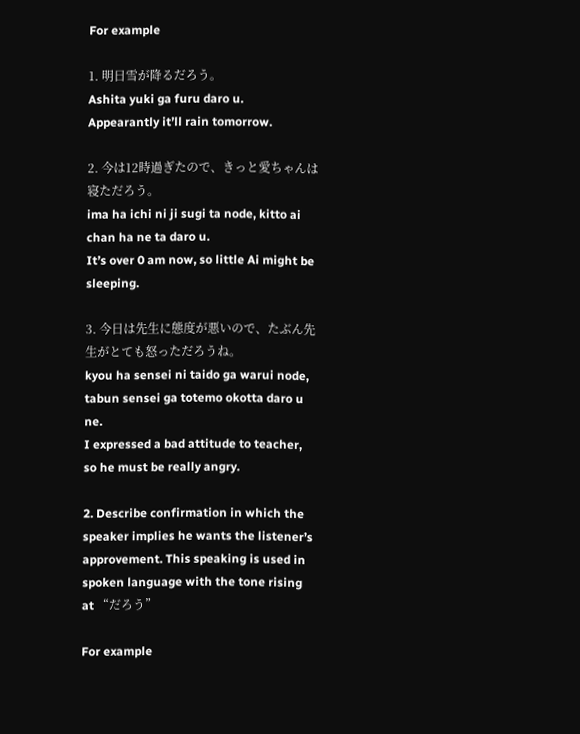For example

1. 明日雪が降るだろう。
Ashita yuki ga furu daro u.
Appearantly it’ll rain tomorrow.

2. 今は12時過ぎたので、きっと愛ちゃんは寝ただろう。
ima ha ichi ni ji sugi ta node, kitto ai chan ha ne ta daro u.
It’s over 0 am now, so little Ai might be sleeping.

3. 今日は先生に態度が悪いので、たぶん先生がとても怒っただろうね。
kyou ha sensei ni taido ga warui node, tabun sensei ga totemo okotta daro u ne.
I expressed a bad attitude to teacher, so he must be really angry.

2. Describe confirmation in which the speaker implies he wants the listener’s approvement. This speaking is used in spoken language with the tone rising at “だろう”

For example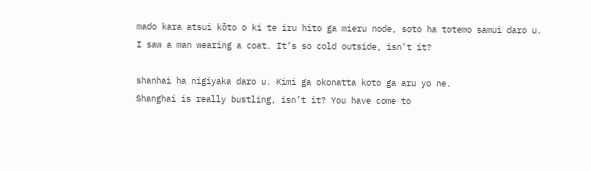mado kara atsui kōto o ki te iru hito ga mieru node, soto ha totemo samui daro u.
I saw a man wearing a coat. It’s so cold outside, isn’t it?

shanhai ha nigiyaka daro u. Kimi ga okonatta koto ga aru yo ne.
Shanghai is really bustling, isn’t it? You have come to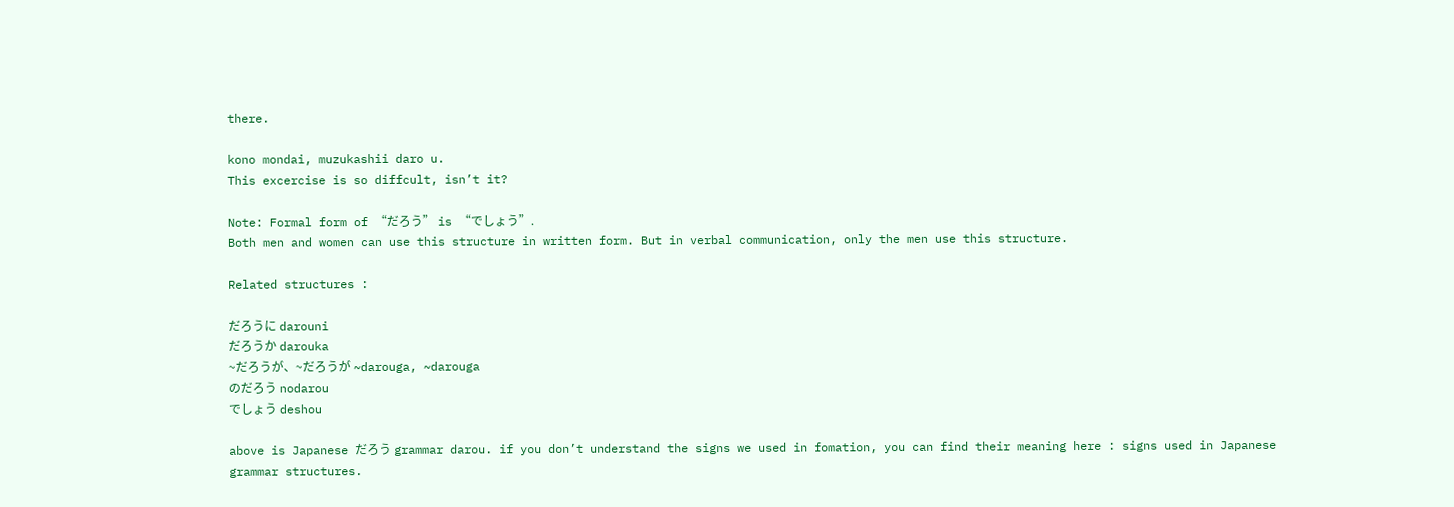there.

kono mondai, muzukashii daro u.
This excercise is so diffcult, isn’t it?

Note: Formal form of “だろう” is “でしょう”.
Both men and women can use this structure in written form. But in verbal communication, only the men use this structure.

Related structures :

だろうに darouni
だろうか darouka
~だろうが、~だろうが ~darouga, ~darouga
のだろう nodarou
でしょう deshou

above is Japanese だろう grammar darou. if you don’t understand the signs we used in fomation, you can find their meaning here : signs used in Japanese grammar structures.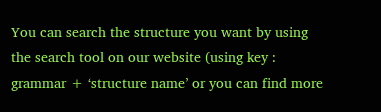You can search the structure you want by using the search tool on our website (using key : grammar + ‘structure name’ or you can find more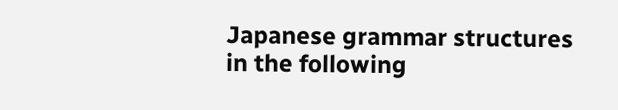Japanese grammar structures in the following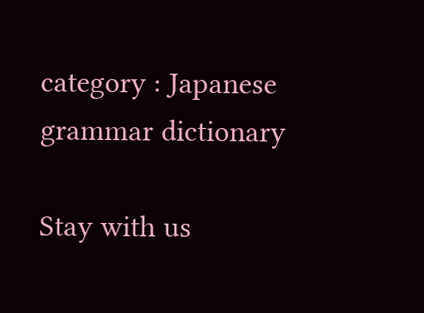category : Japanese grammar dictionary

Stay with us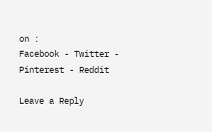on :
Facebook - Twitter - Pinterest - Reddit

Leave a Reply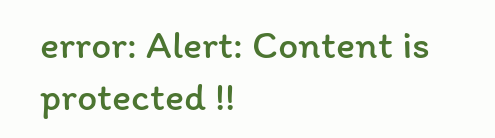error: Alert: Content is protected !!